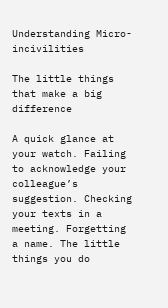Understanding Micro-incivilities

The little things that make a big difference

A quick glance at your watch. Failing to acknowledge your colleague’s suggestion. Checking your texts in a meeting. Forgetting a name. The little things you do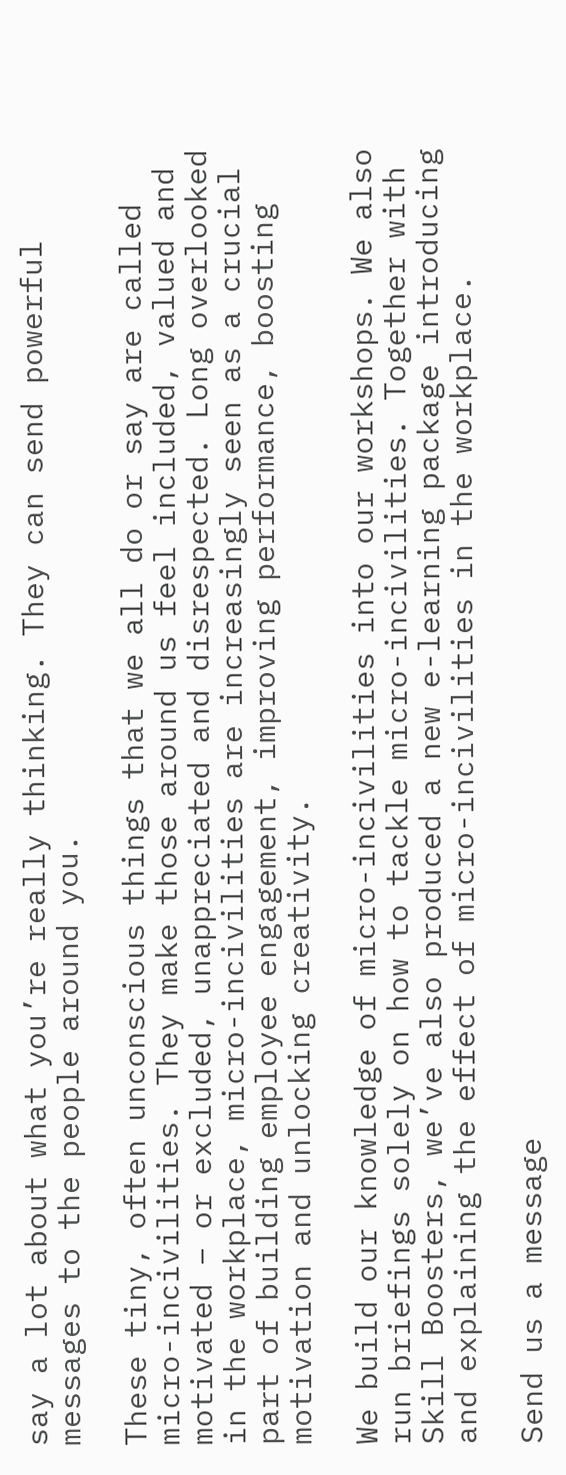say a lot about what you’re really thinking. They can send powerful messages to the people around you.

These tiny, often unconscious things that we all do or say are called micro-incivilities. They make those around us feel included, valued and motivated – or excluded, unappreciated and disrespected. Long overlooked in the workplace, micro-incivilities are increasingly seen as a crucial part of building employee engagement, improving performance, boosting motivation and unlocking creativity.

We build our knowledge of micro-incivilities into our workshops. We also run briefings solely on how to tackle micro-incivilities. Together with Skill Boosters, we’ve also produced a new e-learning package introducing and explaining the effect of micro-incivilities in the workplace.

Send us a message